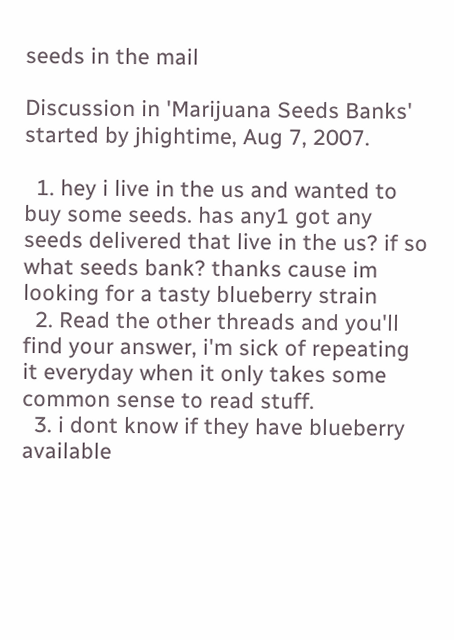seeds in the mail

Discussion in 'Marijuana Seeds Banks' started by jhightime, Aug 7, 2007.

  1. hey i live in the us and wanted to buy some seeds. has any1 got any seeds delivered that live in the us? if so what seeds bank? thanks cause im looking for a tasty blueberry strain
  2. Read the other threads and you'll find your answer, i'm sick of repeating it everyday when it only takes some common sense to read stuff.
  3. i dont know if they have blueberry available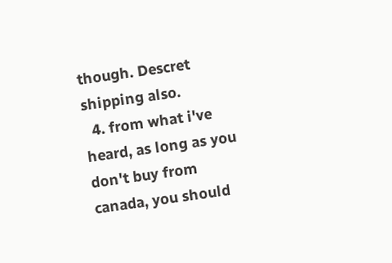though. Descret shipping also.
  4. from what i've heard, as long as you don't buy from canada, you should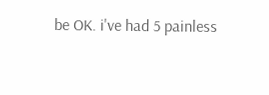be OK. i've had 5 painless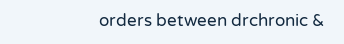orders between drchronic &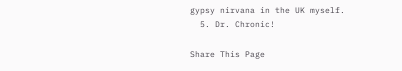gypsy nirvana in the UK myself.
  5. Dr. Chronic!

Share This Page